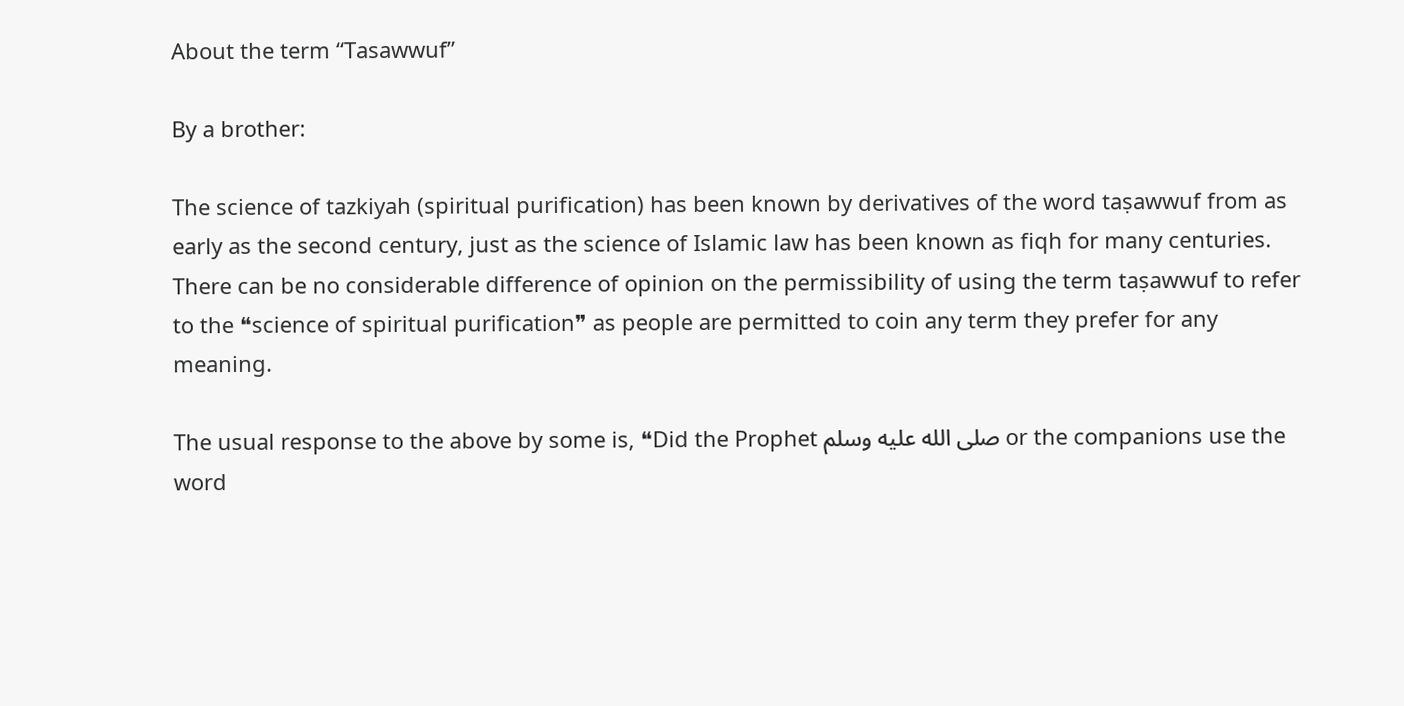About the term “Tasawwuf”

By a brother:

The science of tazkiyah (spiritual purification) has been known by derivatives of the word taṣawwuf from as early as the second century, just as the science of Islamic law has been known as fiqh for many centuries. There can be no considerable difference of opinion on the permissibility of using the term taṣawwuf to refer to the ❝science of spiritual purification❞ as people are permitted to coin any term they prefer for any meaning.

The usual response to the above by some is, ❝Did the Prophet صلى الله عليه وسلم or the companions use the word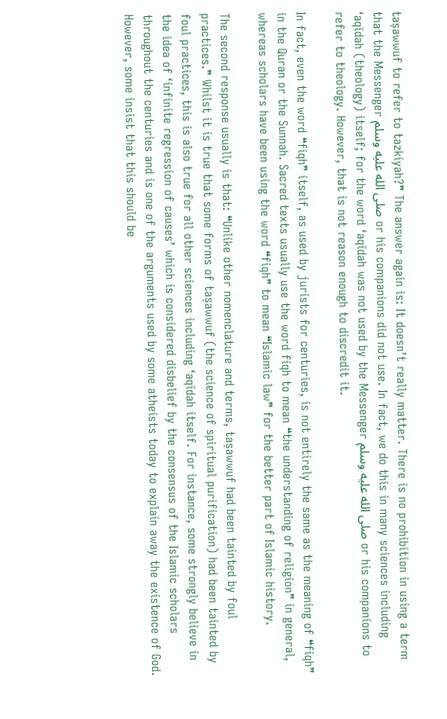taṣawwuf to refer to tazkiyah?❞ The answer again is: It doesn’t really matter. There is no prohibition in using a term that the Messenger صلى الله عليه وسلم or his companions did not use. In fact, we do this in many sciences including ‘aqīdah (theology) itself; for the word ‘aqīdah was not used by the Messenger صلى الله عليه وسلم or his companions to refer to theology. However, that is not reason enough to discredit it.

In fact, even the word ❝fiqh❞ itself, as used by jurists for centuries, is not entirely the same as the meaning of ❝fiqh❞ in the Quran or the Sunnah. Sacred texts usually use the word fiqh to mean ❝the understanding of religion❞ in general, whereas scholars have been using the word ❝fiqh❞ to mean ❝Islamic law❞ for the better part of Islamic history.

The second response usually is that: ❝Unlike other nomenclature and terms, taṣawwuf had been tainted by foul practices.❞ Whilst it is true that some forms of taṣawwuf (the science of spiritual purification) had been tainted by foul practices, this is also true for all other sciences including ‘aqīdah itself. For instance, some strongly believe in the idea of ‘infinite regression of causes’ which is considered disbelief by the consensus of the Islamic scholars throughout the centuries and is one of the arguments used by some atheists today to explain away the existence of God. However, some insist that this should be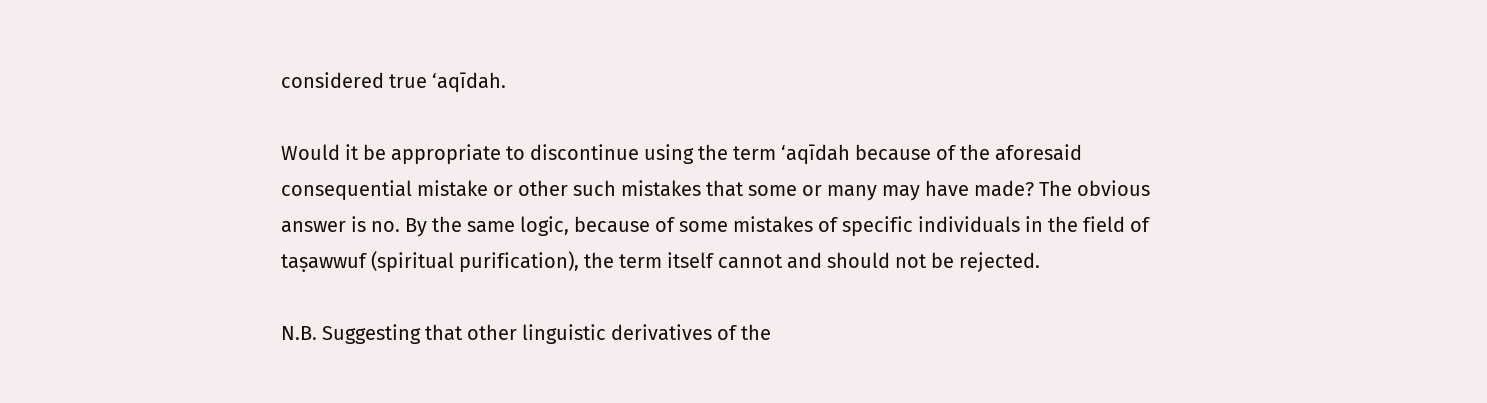considered true ‘aqīdah.

Would it be appropriate to discontinue using the term ‘aqīdah because of the aforesaid consequential mistake or other such mistakes that some or many may have made? The obvious answer is no. By the same logic, because of some mistakes of specific individuals in the field of taṣawwuf (spiritual purification), the term itself cannot and should not be rejected.

N.B. Suggesting that other linguistic derivatives of the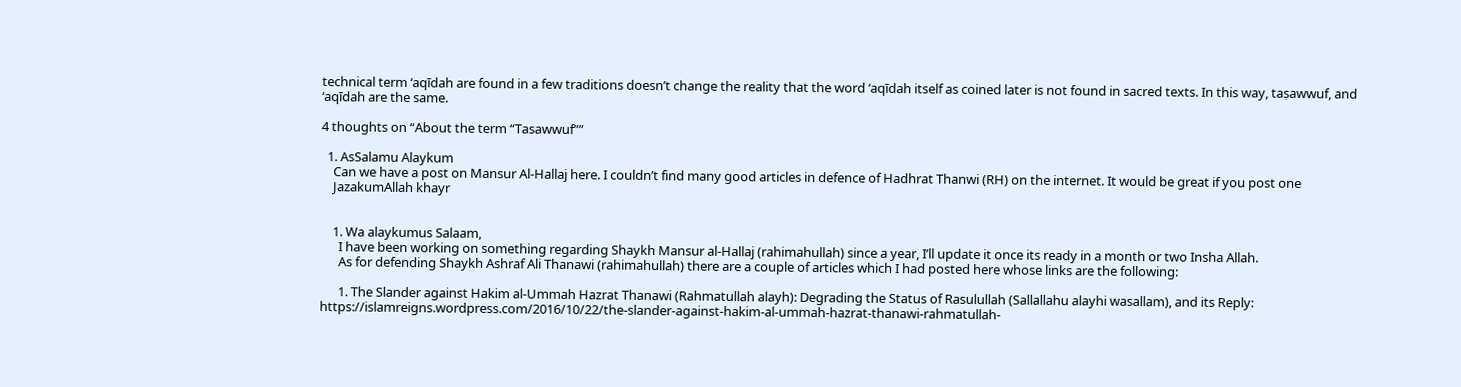technical term ‘aqīdah are found in a few traditions doesn’t change the reality that the word ‘aqīdah itself as coined later is not found in sacred texts. In this way, taṣawwuf, and ‘aqīdah are the same.

4 thoughts on “About the term “Tasawwuf””

  1. AsSalamu Alaykum
    Can we have a post on Mansur Al-Hallaj here. I couldn’t find many good articles in defence of Hadhrat Thanwi (RH) on the internet. It would be great if you post one
    JazakumAllah khayr


    1. Wa alaykumus Salaam,
      I have been working on something regarding Shaykh Mansur al-Hallaj (rahimahullah) since a year, I’ll update it once its ready in a month or two Insha Allah.
      As for defending Shaykh Ashraf Ali Thanawi (rahimahullah) there are a couple of articles which I had posted here whose links are the following:

      1. The Slander against Hakim al-Ummah Hazrat Thanawi (Rahmatullah alayh): Degrading the Status of Rasulullah (Sallallahu alayhi wasallam), and its Reply: https://islamreigns.wordpress.com/2016/10/22/the-slander-against-hakim-al-ummah-hazrat-thanawi-rahmatullah-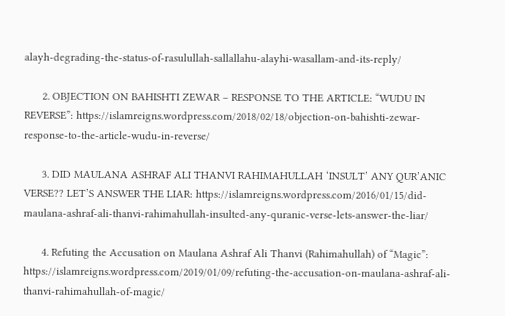alayh-degrading-the-status-of-rasulullah-sallallahu-alayhi-wasallam-and-its-reply/

      2. OBJECTION ON BAHISHTI ZEWAR – RESPONSE TO THE ARTICLE: “WUDU IN REVERSE”: https://islamreigns.wordpress.com/2018/02/18/objection-on-bahishti-zewar-response-to-the-article-wudu-in-reverse/

      3. DID MAULANA ASHRAF ALI THANVI RAHIMAHULLAH ‘INSULT’ ANY QUR’ANIC VERSE?? LET’S ANSWER THE LIAR: https://islamreigns.wordpress.com/2016/01/15/did-maulana-ashraf-ali-thanvi-rahimahullah-insulted-any-quranic-verse-lets-answer-the-liar/

      4. Refuting the Accusation on Maulana Ashraf Ali Thanvi (Rahimahullah) of “Magic”: https://islamreigns.wordpress.com/2019/01/09/refuting-the-accusation-on-maulana-ashraf-ali-thanvi-rahimahullah-of-magic/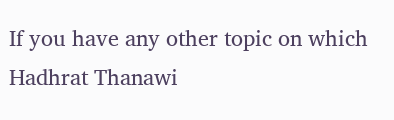If you have any other topic on which Hadhrat Thanawi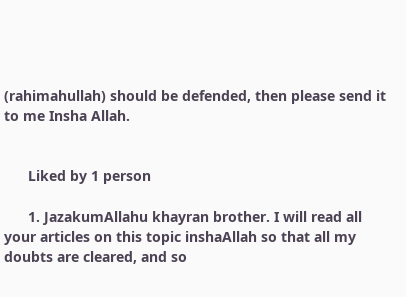(rahimahullah) should be defended, then please send it to me Insha Allah.


      Liked by 1 person

      1. JazakumAllahu khayran brother. I will read all your articles on this topic inshaAllah so that all my doubts are cleared, and so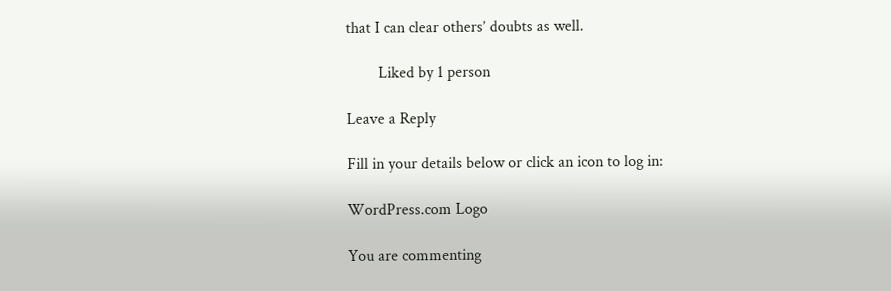that I can clear others’ doubts as well.

        Liked by 1 person

Leave a Reply

Fill in your details below or click an icon to log in:

WordPress.com Logo

You are commenting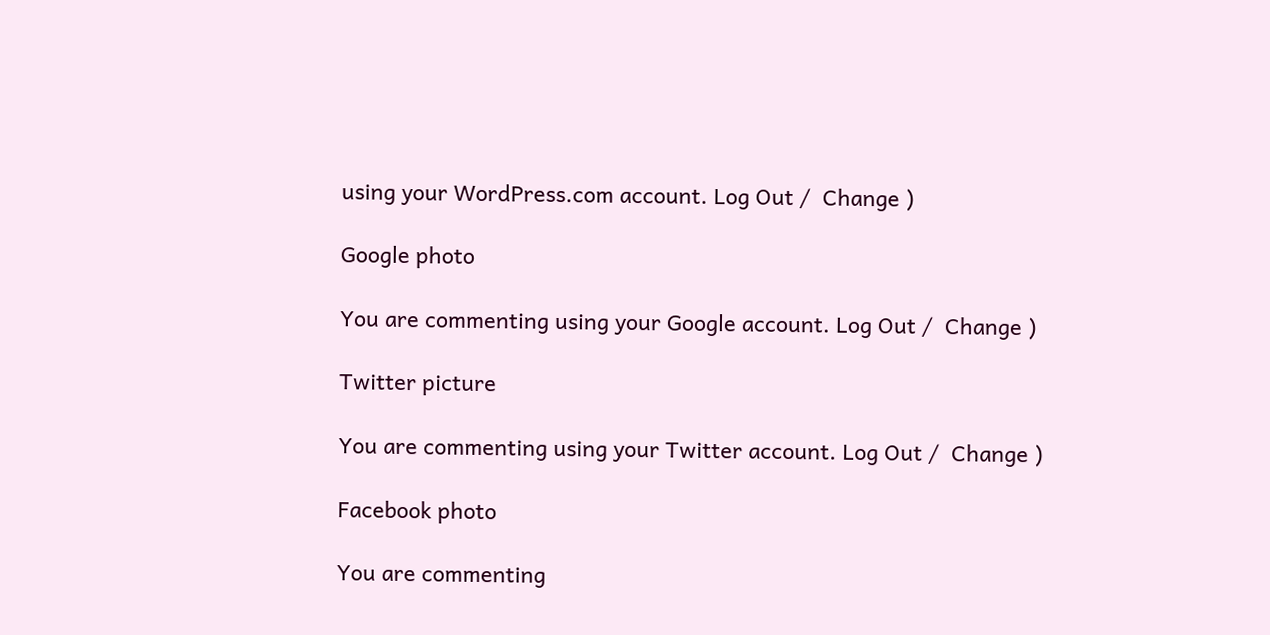using your WordPress.com account. Log Out /  Change )

Google photo

You are commenting using your Google account. Log Out /  Change )

Twitter picture

You are commenting using your Twitter account. Log Out /  Change )

Facebook photo

You are commenting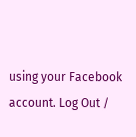using your Facebook account. Log Out /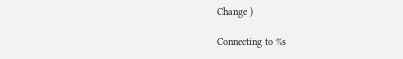Change )

Connecting to %s